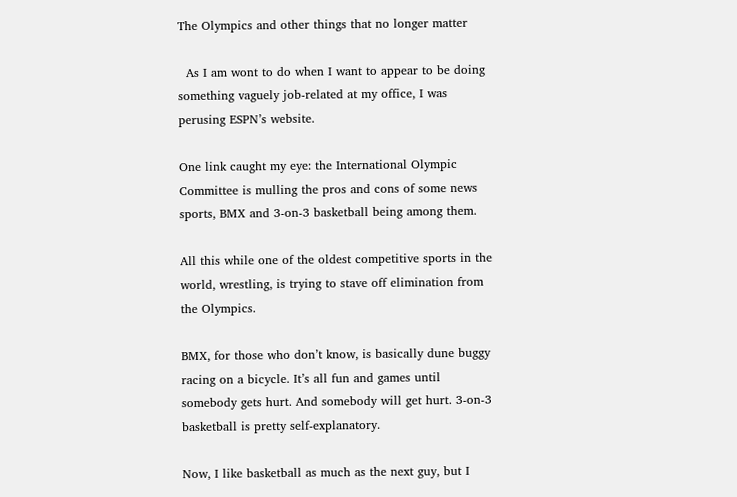The Olympics and other things that no longer matter

  As I am wont to do when I want to appear to be doing something vaguely job-related at my office, I was perusing ESPN’s website.

One link caught my eye: the International Olympic Committee is mulling the pros and cons of some news sports, BMX and 3-on-3 basketball being among them.

All this while one of the oldest competitive sports in the world, wrestling, is trying to stave off elimination from the Olympics.

BMX, for those who don’t know, is basically dune buggy racing on a bicycle. It’s all fun and games until somebody gets hurt. And somebody will get hurt. 3-on-3 basketball is pretty self-explanatory.

Now, I like basketball as much as the next guy, but I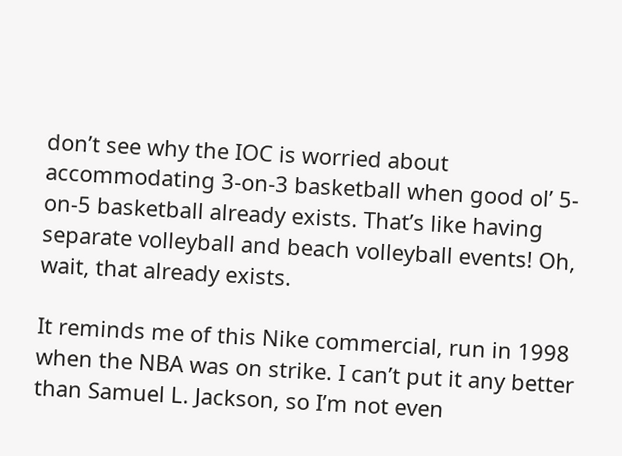don’t see why the IOC is worried about accommodating 3-on-3 basketball when good ol’ 5-on-5 basketball already exists. That’s like having separate volleyball and beach volleyball events! Oh, wait, that already exists.

It reminds me of this Nike commercial, run in 1998 when the NBA was on strike. I can’t put it any better than Samuel L. Jackson, so I’m not even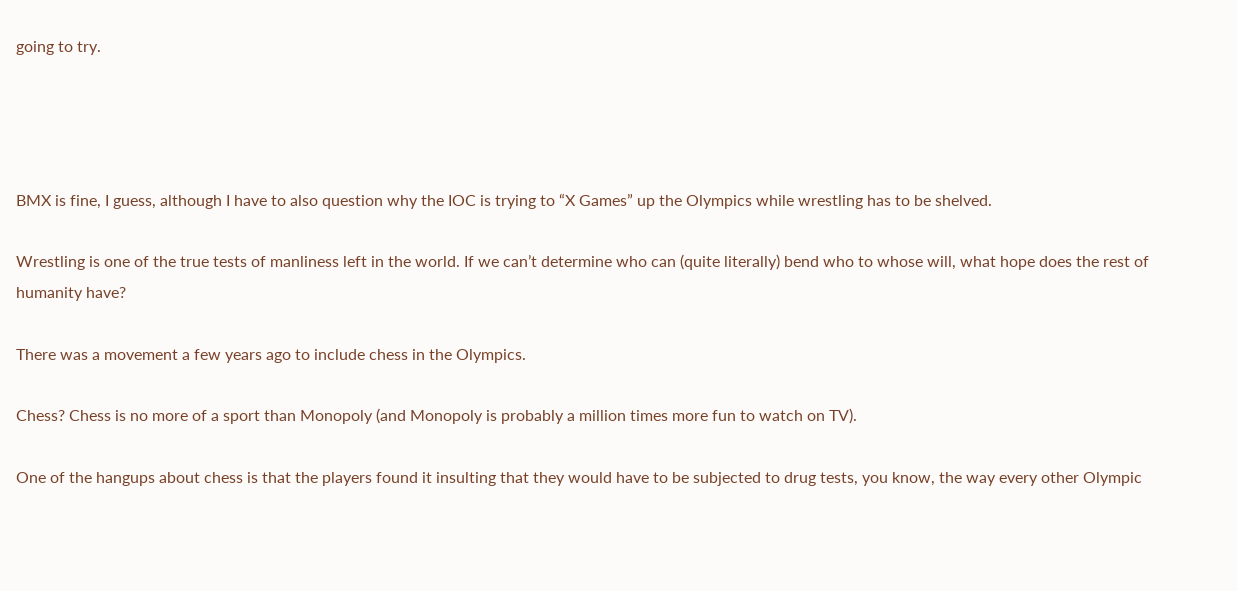going to try.




BMX is fine, I guess, although I have to also question why the IOC is trying to “X Games” up the Olympics while wrestling has to be shelved.

Wrestling is one of the true tests of manliness left in the world. If we can’t determine who can (quite literally) bend who to whose will, what hope does the rest of humanity have?

There was a movement a few years ago to include chess in the Olympics.

Chess? Chess is no more of a sport than Monopoly (and Monopoly is probably a million times more fun to watch on TV).

One of the hangups about chess is that the players found it insulting that they would have to be subjected to drug tests, you know, the way every other Olympic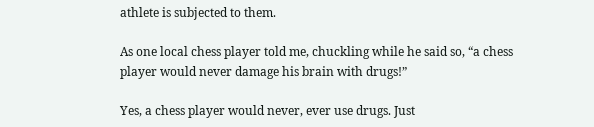athlete is subjected to them.

As one local chess player told me, chuckling while he said so, “a chess player would never damage his brain with drugs!”

Yes, a chess player would never, ever use drugs. Just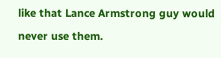like that Lance Armstrong guy would never use them.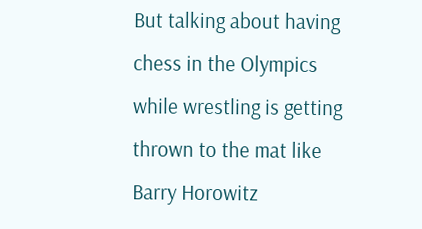But talking about having chess in the Olympics while wrestling is getting thrown to the mat like Barry Horowitz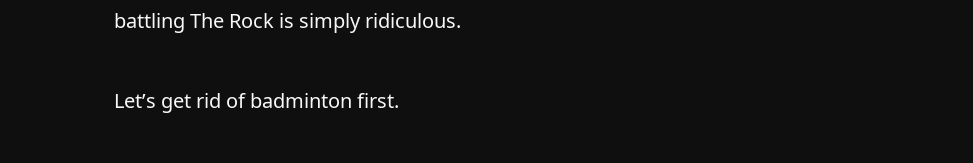battling The Rock is simply ridiculous.

Let’s get rid of badminton first.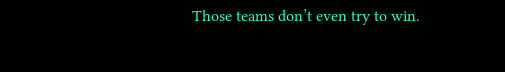Those teams don’t even try to win.